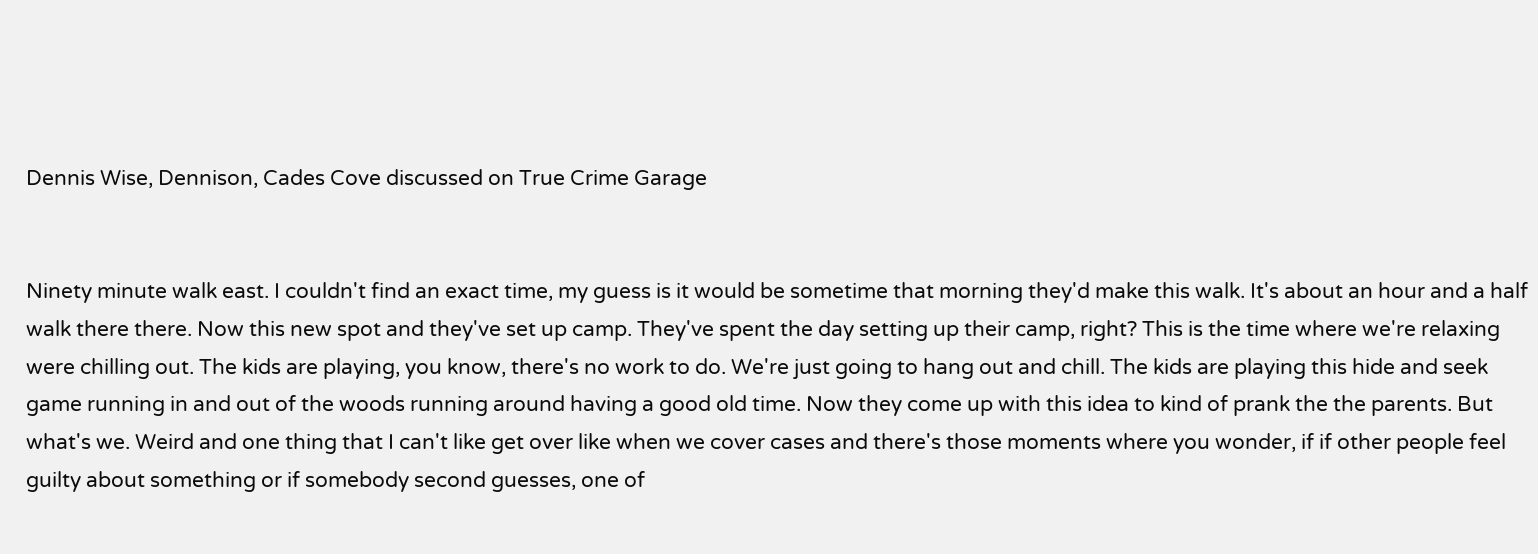Dennis Wise, Dennison, Cades Cove discussed on True Crime Garage


Ninety minute walk east. I couldn't find an exact time, my guess is it would be sometime that morning they'd make this walk. It's about an hour and a half walk there there. Now this new spot and they've set up camp. They've spent the day setting up their camp, right? This is the time where we're relaxing were chilling out. The kids are playing, you know, there's no work to do. We're just going to hang out and chill. The kids are playing this hide and seek game running in and out of the woods running around having a good old time. Now they come up with this idea to kind of prank the the parents. But what's we. Weird and one thing that I can't like get over like when we cover cases and there's those moments where you wonder, if if other people feel guilty about something or if somebody second guesses, one of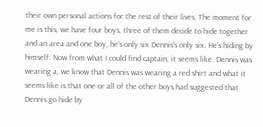their own personal actions for the rest of their lives. The moment for me is this, we have four boys, three of them decide to hide together and an area and one boy, he's only six Dennis's only six. He's hiding by himself. Now from what I could find captain, it seems like. Dennis was wearing a, we know that Dennis was wearing a red shirt and what it seems like is that one or all of the other boys had suggested that Dennis go hide by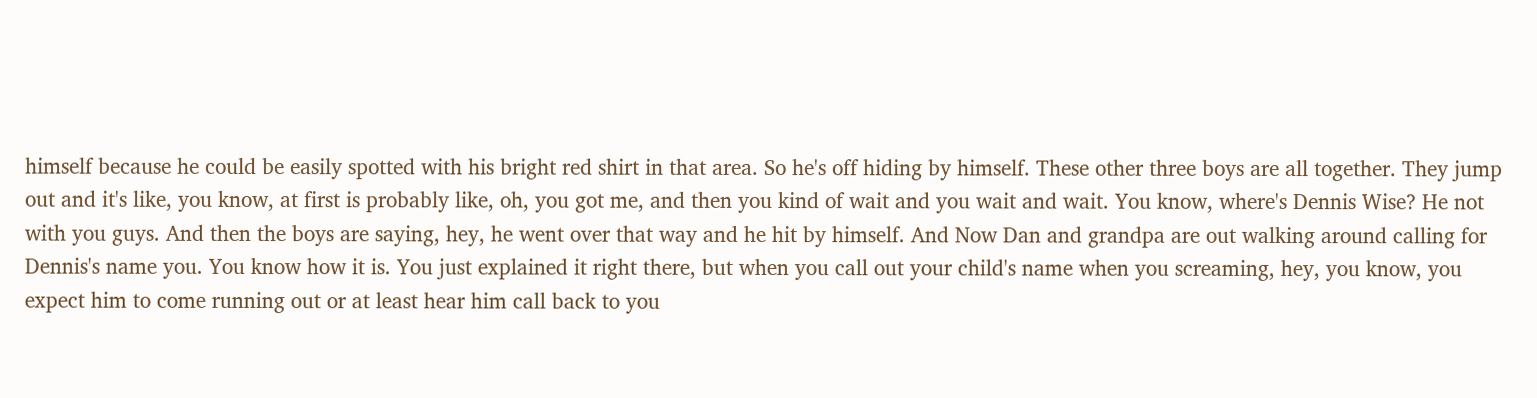himself because he could be easily spotted with his bright red shirt in that area. So he's off hiding by himself. These other three boys are all together. They jump out and it's like, you know, at first is probably like, oh, you got me, and then you kind of wait and you wait and wait. You know, where's Dennis Wise? He not with you guys. And then the boys are saying, hey, he went over that way and he hit by himself. And Now Dan and grandpa are out walking around calling for Dennis's name you. You know how it is. You just explained it right there, but when you call out your child's name when you screaming, hey, you know, you expect him to come running out or at least hear him call back to you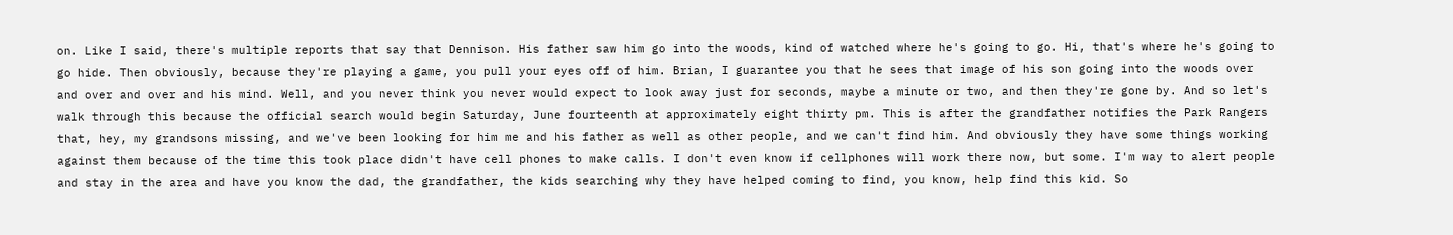on. Like I said, there's multiple reports that say that Dennison. His father saw him go into the woods, kind of watched where he's going to go. Hi, that's where he's going to go hide. Then obviously, because they're playing a game, you pull your eyes off of him. Brian, I guarantee you that he sees that image of his son going into the woods over and over and over and his mind. Well, and you never think you never would expect to look away just for seconds, maybe a minute or two, and then they're gone by. And so let's walk through this because the official search would begin Saturday, June fourteenth at approximately eight thirty pm. This is after the grandfather notifies the Park Rangers that, hey, my grandsons missing, and we've been looking for him me and his father as well as other people, and we can't find him. And obviously they have some things working against them because of the time this took place didn't have cell phones to make calls. I don't even know if cellphones will work there now, but some. I'm way to alert people and stay in the area and have you know the dad, the grandfather, the kids searching why they have helped coming to find, you know, help find this kid. So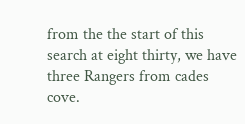from the the start of this search at eight thirty, we have three Rangers from cades cove.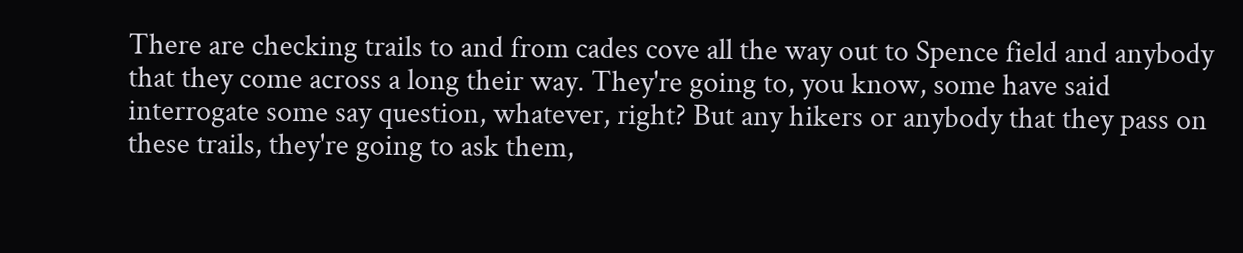There are checking trails to and from cades cove all the way out to Spence field and anybody that they come across a long their way. They're going to, you know, some have said interrogate some say question, whatever, right? But any hikers or anybody that they pass on these trails, they're going to ask them,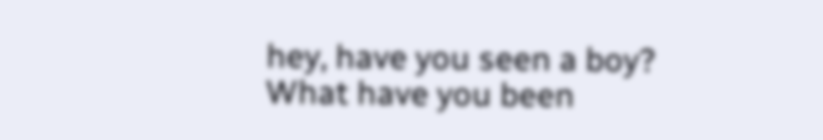hey, have you seen a boy? What have you been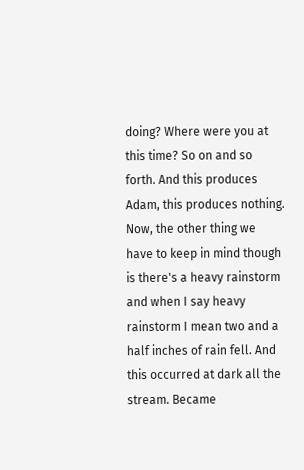doing? Where were you at this time? So on and so forth. And this produces Adam, this produces nothing. Now, the other thing we have to keep in mind though is there's a heavy rainstorm and when I say heavy rainstorm I mean two and a half inches of rain fell. And this occurred at dark all the stream. Became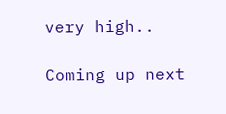very high..

Coming up next